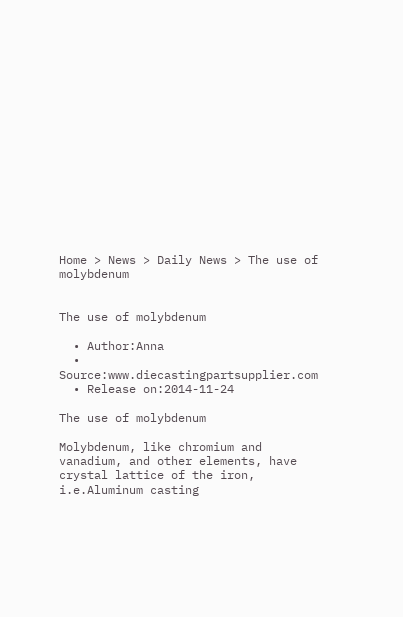Home > News > Daily News > The use of molybdenum


The use of molybdenum

  • Author:Anna
  • Source:www.diecastingpartsupplier.com
  • Release on:2014-11-24

The use of molybdenum

Molybdenum, like chromium and vanadium, and other elements, have crystal lattice of the iron, i.e.Aluminum casting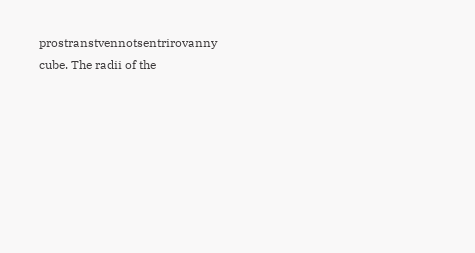prostranstvennotsentrirovanny cube. The radii of the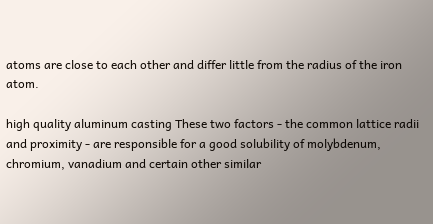atoms are close to each other and differ little from the radius of the iron atom.

high quality aluminum casting These two factors - the common lattice radii and proximity - are responsible for a good solubility of molybdenum, chromium, vanadium and certain other similar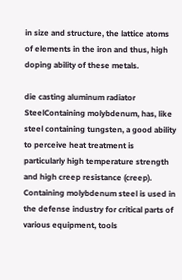in size and structure, the lattice atoms of elements in the iron and thus, high doping ability of these metals.

die casting aluminum radiator SteelContaining molybdenum, has, like steel containing tungsten, a good ability to perceive heat treatment is particularly high temperature strength and high creep resistance (creep). Containing molybdenum steel is used in the defense industry for critical parts of various equipment, tools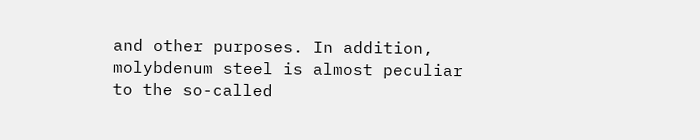and other purposes. In addition, molybdenum steel is almost peculiar to the so-called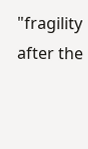"fragility after the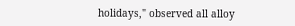holidays," observed all alloy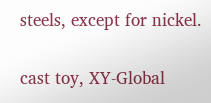steels, except for nickel.

cast toy, XY-Global